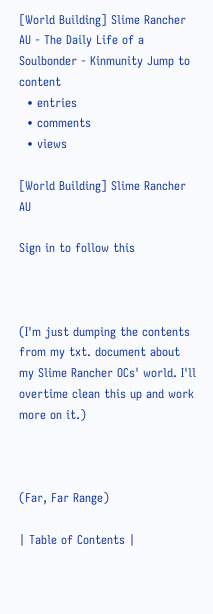[World Building] Slime Rancher AU - The Daily Life of a Soulbonder - Kinmunity Jump to content
  • entries
  • comments
  • views

[World Building] Slime Rancher AU

Sign in to follow this



(I'm just dumping the contents from my txt. document about my Slime Rancher OCs' world. I'll overtime clean this up and work more on it.)



(Far, Far Range)

| Table of Contents |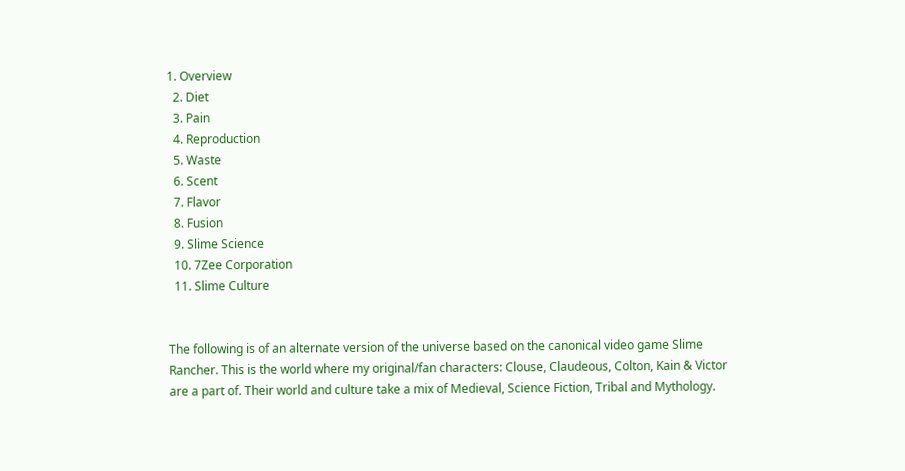1. Overview
  2. Diet
  3. Pain
  4. Reproduction
  5. Waste
  6. Scent
  7. Flavor
  8. Fusion
  9. Slime Science
  10. 7Zee Corporation
  11. Slime Culture


The following is of an alternate version of the universe based on the canonical video game Slime Rancher. This is the world where my original/fan characters: Clouse, Claudeous, Colton, Kain & Victor are a part of. Their world and culture take a mix of Medieval, Science Fiction, Tribal and Mythology.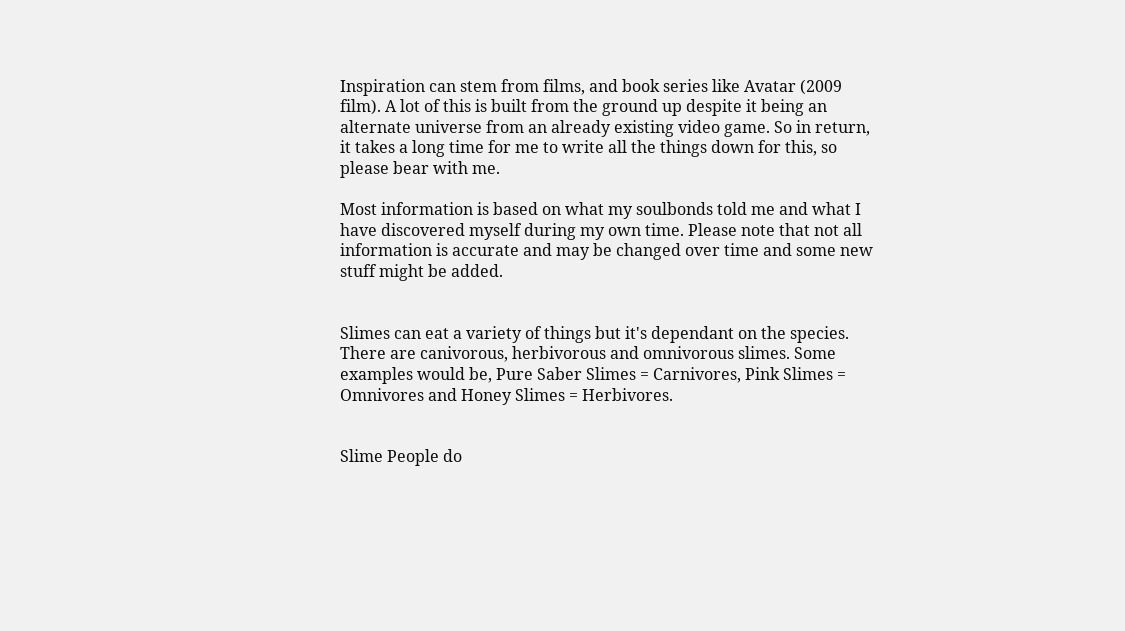Inspiration can stem from films, and book series like Avatar (2009 film). A lot of this is built from the ground up despite it being an alternate universe from an already existing video game. So in return, it takes a long time for me to write all the things down for this, so please bear with me.

Most information is based on what my soulbonds told me and what I have discovered myself during my own time. Please note that not all information is accurate and may be changed over time and some new stuff might be added.


Slimes can eat a variety of things but it's dependant on the species. There are canivorous, herbivorous and omnivorous slimes. Some examples would be, Pure Saber Slimes = Carnivores, Pink Slimes = Omnivores and Honey Slimes = Herbivores.


Slime People do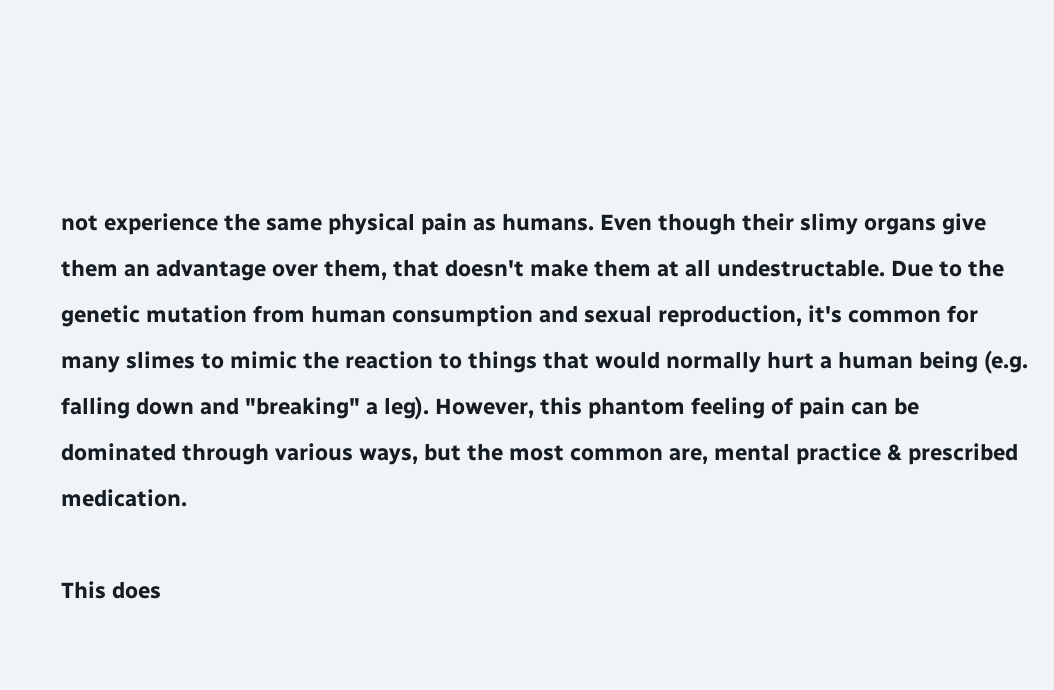not experience the same physical pain as humans. Even though their slimy organs give them an advantage over them, that doesn't make them at all undestructable. Due to the genetic mutation from human consumption and sexual reproduction, it's common for many slimes to mimic the reaction to things that would normally hurt a human being (e.g. falling down and "breaking" a leg). However, this phantom feeling of pain can be dominated through various ways, but the most common are, mental practice & prescribed medication.

This does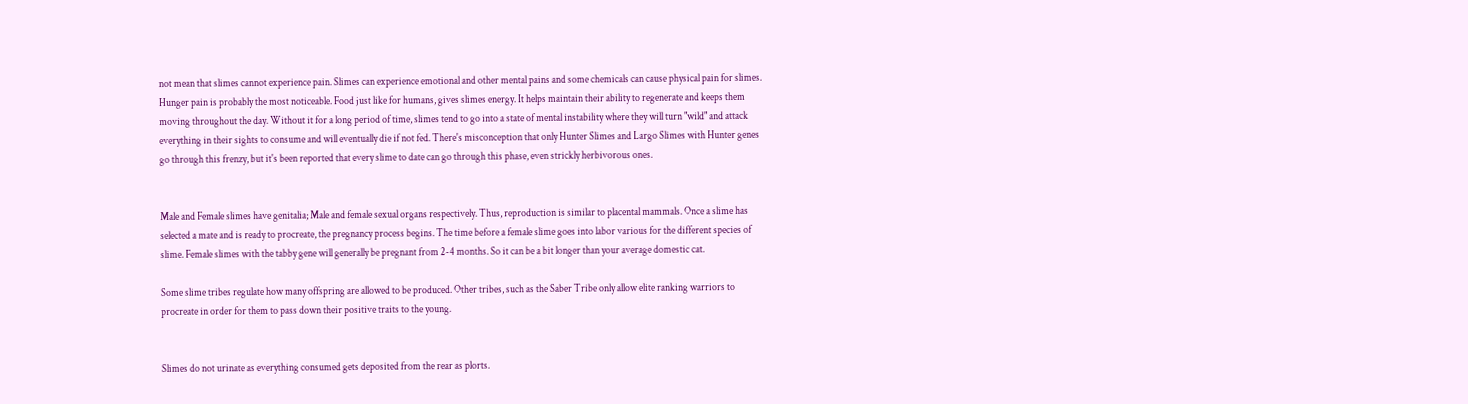not mean that slimes cannot experience pain. Slimes can experience emotional and other mental pains and some chemicals can cause physical pain for slimes. Hunger pain is probably the most noticeable. Food just like for humans, gives slimes energy. It helps maintain their ability to regenerate and keeps them moving throughout the day. Without it for a long period of time, slimes tend to go into a state of mental instability where they will turn "wild" and attack everything in their sights to consume and will eventually die if not fed. There's misconception that only Hunter Slimes and Largo Slimes with Hunter genes go through this frenzy, but it's been reported that every slime to date can go through this phase, even strickly herbivorous ones.


Male and Female slimes have genitalia; Male and female sexual organs respectively. Thus, reproduction is similar to placental mammals. Once a slime has selected a mate and is ready to procreate, the pregnancy process begins. The time before a female slime goes into labor various for the different species of slime. Female slimes with the tabby gene will generally be pregnant from 2-4 months. So it can be a bit longer than your average domestic cat.

Some slime tribes regulate how many offspring are allowed to be produced. Other tribes, such as the Saber Tribe only allow elite ranking warriors to procreate in order for them to pass down their positive traits to the young.


Slimes do not urinate as everything consumed gets deposited from the rear as plorts.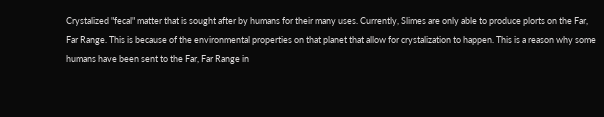Crystalized "fecal" matter that is sought after by humans for their many uses. Currently, Slimes are only able to produce plorts on the Far, Far Range. This is because of the environmental properties on that planet that allow for crystalization to happen. This is a reason why some humans have been sent to the Far, Far Range in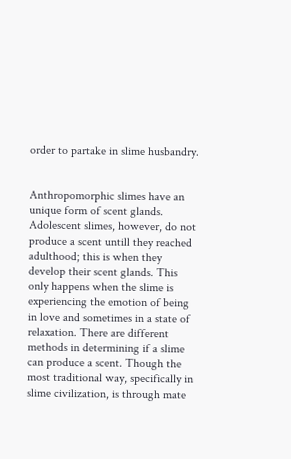order to partake in slime husbandry.


Anthropomorphic slimes have an unique form of scent glands. Adolescent slimes, however, do not produce a scent untill they reached adulthood; this is when they develop their scent glands. This only happens when the slime is experiencing the emotion of being in love and sometimes in a state of relaxation. There are different methods in determining if a slime can produce a scent. Though the most traditional way, specifically in slime civilization, is through mate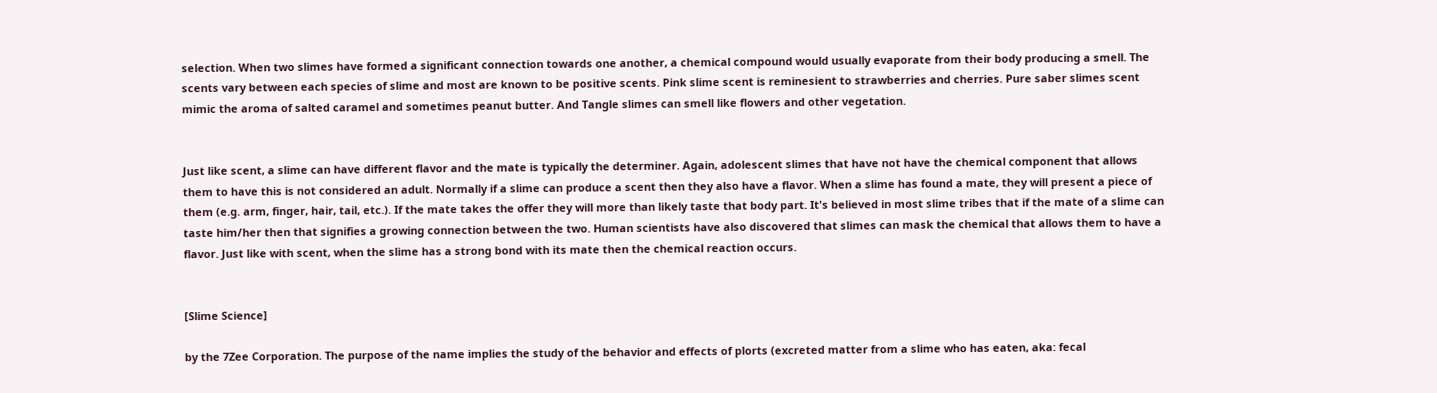selection. When two slimes have formed a significant connection towards one another, a chemical compound would usually evaporate from their body producing a smell. The scents vary between each species of slime and most are known to be positive scents. Pink slime scent is reminesient to strawberries and cherries. Pure saber slimes scent mimic the aroma of salted caramel and sometimes peanut butter. And Tangle slimes can smell like flowers and other vegetation.


Just like scent, a slime can have different flavor and the mate is typically the determiner. Again, adolescent slimes that have not have the chemical component that allows them to have this is not considered an adult. Normally if a slime can produce a scent then they also have a flavor. When a slime has found a mate, they will present a piece of them (e.g. arm, finger, hair, tail, etc.). If the mate takes the offer they will more than likely taste that body part. It's believed in most slime tribes that if the mate of a slime can taste him/her then that signifies a growing connection between the two. Human scientists have also discovered that slimes can mask the chemical that allows them to have a flavor. Just like with scent, when the slime has a strong bond with its mate then the chemical reaction occurs.


[Slime Science]

by the 7Zee Corporation. The purpose of the name implies the study of the behavior and effects of plorts (excreted matter from a slime who has eaten, aka: fecal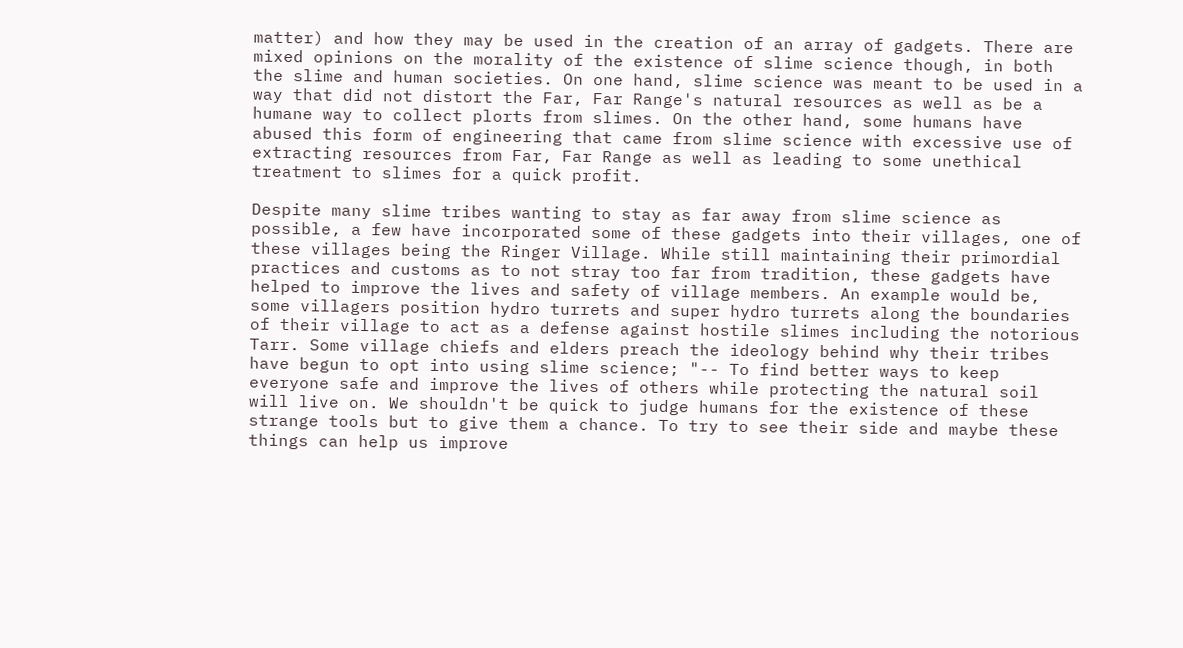matter) and how they may be used in the creation of an array of gadgets. There are mixed opinions on the morality of the existence of slime science though, in both the slime and human societies. On one hand, slime science was meant to be used in a way that did not distort the Far, Far Range's natural resources as well as be a humane way to collect plorts from slimes. On the other hand, some humans have abused this form of engineering that came from slime science with excessive use of extracting resources from Far, Far Range as well as leading to some unethical treatment to slimes for a quick profit.

Despite many slime tribes wanting to stay as far away from slime science as possible, a few have incorporated some of these gadgets into their villages, one of these villages being the Ringer Village. While still maintaining their primordial practices and customs as to not stray too far from tradition, these gadgets have helped to improve the lives and safety of village members. An example would be, some villagers position hydro turrets and super hydro turrets along the boundaries of their village to act as a defense against hostile slimes including the notorious Tarr. Some village chiefs and elders preach the ideology behind why their tribes have begun to opt into using slime science; "-- To find better ways to keep everyone safe and improve the lives of others while protecting the natural soil will live on. We shouldn't be quick to judge humans for the existence of these strange tools but to give them a chance. To try to see their side and maybe these things can help us improve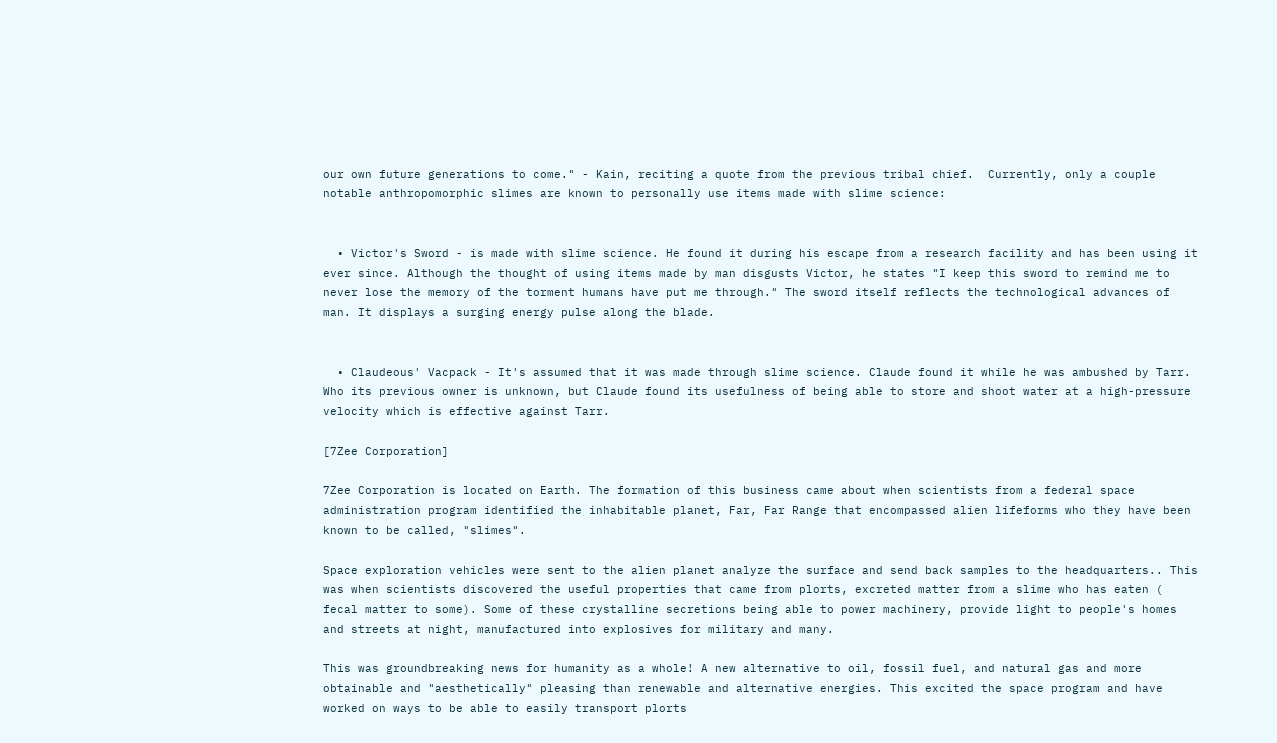our own future generations to come." - Kain, reciting a quote from the previous tribal chief.  Currently, only a couple notable anthropomorphic slimes are known to personally use items made with slime science:


  • Victor's Sword - is made with slime science. He found it during his escape from a research facility and has been using it ever since. Although the thought of using items made by man disgusts Victor, he states "I keep this sword to remind me to never lose the memory of the torment humans have put me through." The sword itself reflects the technological advances of man. It displays a surging energy pulse along the blade.


  • Claudeous' Vacpack - It's assumed that it was made through slime science. Claude found it while he was ambushed by Tarr. Who its previous owner is unknown, but Claude found its usefulness of being able to store and shoot water at a high-pressure velocity which is effective against Tarr.

[7Zee Corporation]

7Zee Corporation is located on Earth. The formation of this business came about when scientists from a federal space administration program identified the inhabitable planet, Far, Far Range that encompassed alien lifeforms who they have been known to be called, "slimes".

Space exploration vehicles were sent to the alien planet analyze the surface and send back samples to the headquarters.. This was when scientists discovered the useful properties that came from plorts, excreted matter from a slime who has eaten ( fecal matter to some). Some of these crystalline secretions being able to power machinery, provide light to people's homes and streets at night, manufactured into explosives for military and many.

This was groundbreaking news for humanity as a whole! A new alternative to oil, fossil fuel, and natural gas and more obtainable and "aesthetically" pleasing than renewable and alternative energies. This excited the space program and have worked on ways to be able to easily transport plorts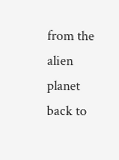from the alien planet back to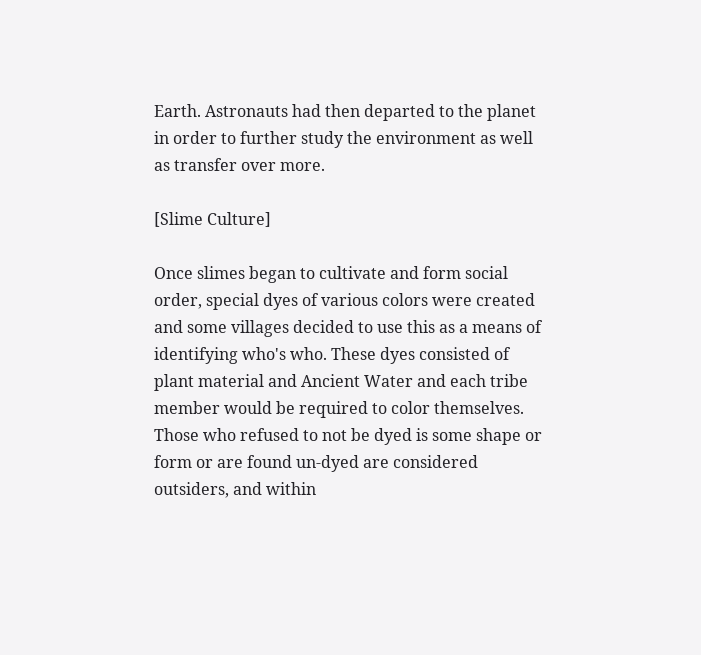Earth. Astronauts had then departed to the planet in order to further study the environment as well as transfer over more.

[Slime Culture]

Once slimes began to cultivate and form social order, special dyes of various colors were created and some villages decided to use this as a means of identifying who's who. These dyes consisted of plant material and Ancient Water and each tribe member would be required to color themselves. Those who refused to not be dyed is some shape or form or are found un-dyed are considered outsiders, and within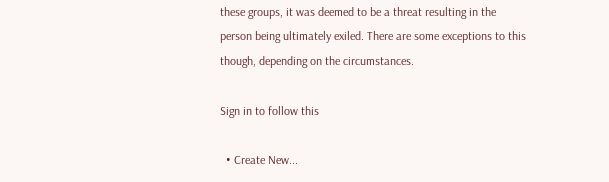these groups, it was deemed to be a threat resulting in the person being ultimately exiled. There are some exceptions to this though, depending on the circumstances.

Sign in to follow this

  • Create New...